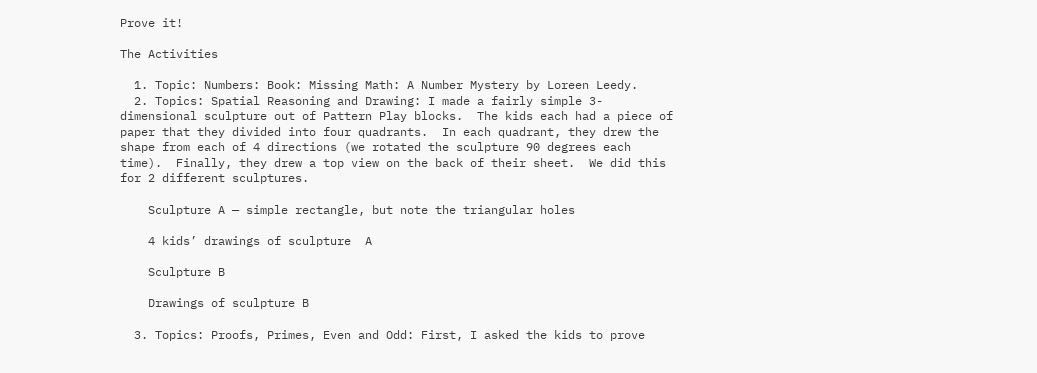Prove it!

The Activities

  1. Topic: Numbers: Book: Missing Math: A Number Mystery by Loreen Leedy.
  2. Topics: Spatial Reasoning and Drawing: I made a fairly simple 3-dimensional sculpture out of Pattern Play blocks.  The kids each had a piece of paper that they divided into four quadrants.  In each quadrant, they drew the shape from each of 4 directions (we rotated the sculpture 90 degrees each time).  Finally, they drew a top view on the back of their sheet.  We did this for 2 different sculptures.

    Sculpture A — simple rectangle, but note the triangular holes

    4 kids’ drawings of sculpture  A

    Sculpture B

    Drawings of sculpture B

  3. Topics: Proofs, Primes, Even and Odd: First, I asked the kids to prove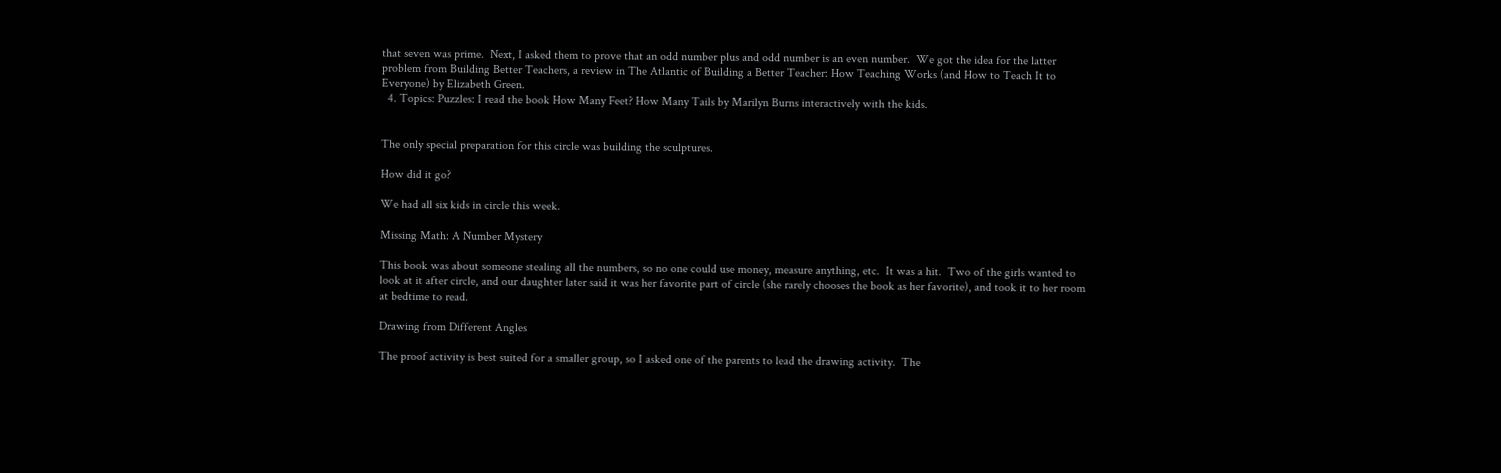that seven was prime.  Next, I asked them to prove that an odd number plus and odd number is an even number.  We got the idea for the latter problem from Building Better Teachers, a review in The Atlantic of Building a Better Teacher: How Teaching Works (and How to Teach It to Everyone) by Elizabeth Green.
  4. Topics: Puzzles: I read the book How Many Feet? How Many Tails by Marilyn Burns interactively with the kids.


The only special preparation for this circle was building the sculptures.

How did it go?

We had all six kids in circle this week.

Missing Math: A Number Mystery

This book was about someone stealing all the numbers, so no one could use money, measure anything, etc.  It was a hit.  Two of the girls wanted to look at it after circle, and our daughter later said it was her favorite part of circle (she rarely chooses the book as her favorite), and took it to her room at bedtime to read.

Drawing from Different Angles

The proof activity is best suited for a smaller group, so I asked one of the parents to lead the drawing activity.  The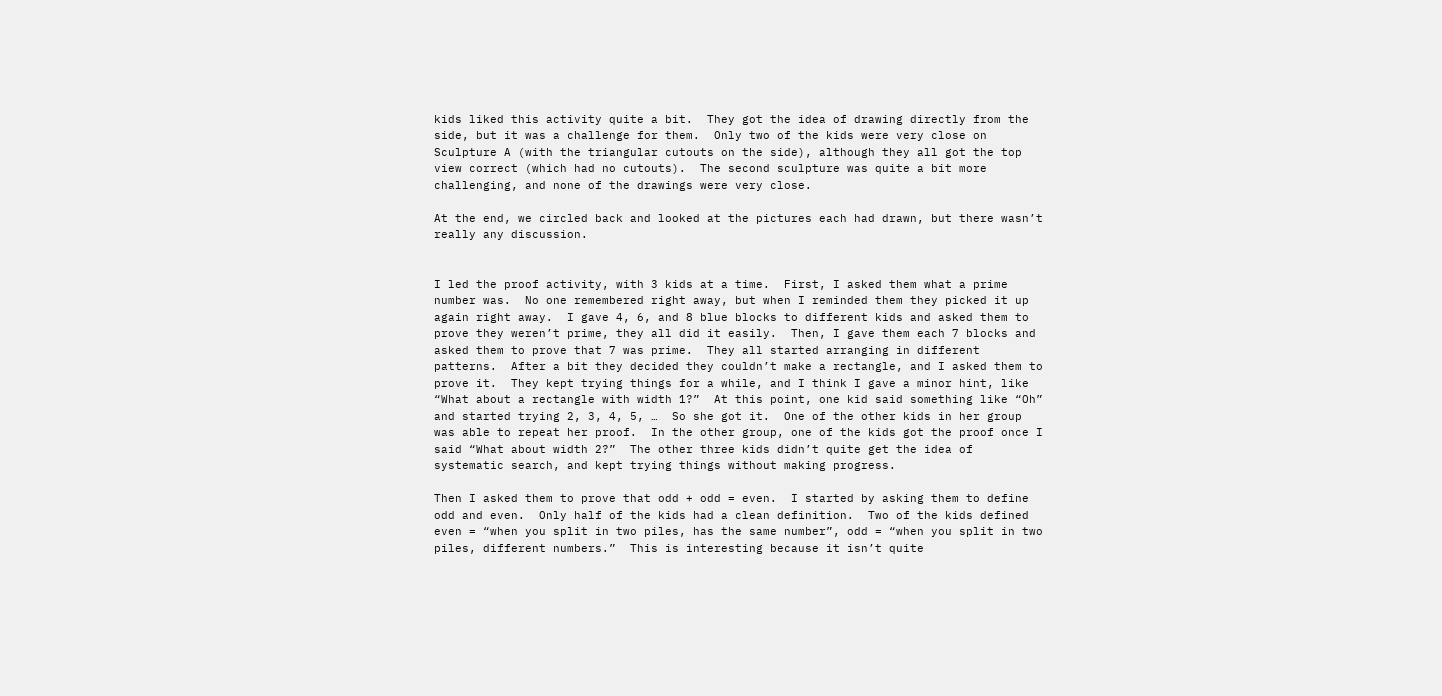kids liked this activity quite a bit.  They got the idea of drawing directly from the side, but it was a challenge for them.  Only two of the kids were very close on Sculpture A (with the triangular cutouts on the side), although they all got the top view correct (which had no cutouts).  The second sculpture was quite a bit more challenging, and none of the drawings were very close.

At the end, we circled back and looked at the pictures each had drawn, but there wasn’t really any discussion.


I led the proof activity, with 3 kids at a time.  First, I asked them what a prime number was.  No one remembered right away, but when I reminded them they picked it up again right away.  I gave 4, 6, and 8 blue blocks to different kids and asked them to prove they weren’t prime, they all did it easily.  Then, I gave them each 7 blocks and asked them to prove that 7 was prime.  They all started arranging in different patterns.  After a bit they decided they couldn’t make a rectangle, and I asked them to prove it.  They kept trying things for a while, and I think I gave a minor hint, like “What about a rectangle with width 1?”  At this point, one kid said something like “Oh” and started trying 2, 3, 4, 5, …  So she got it.  One of the other kids in her group was able to repeat her proof.  In the other group, one of the kids got the proof once I said “What about width 2?”  The other three kids didn’t quite get the idea of systematic search, and kept trying things without making progress.

Then I asked them to prove that odd + odd = even.  I started by asking them to define odd and even.  Only half of the kids had a clean definition.  Two of the kids defined even = “when you split in two piles, has the same number”, odd = “when you split in two piles, different numbers.”  This is interesting because it isn’t quite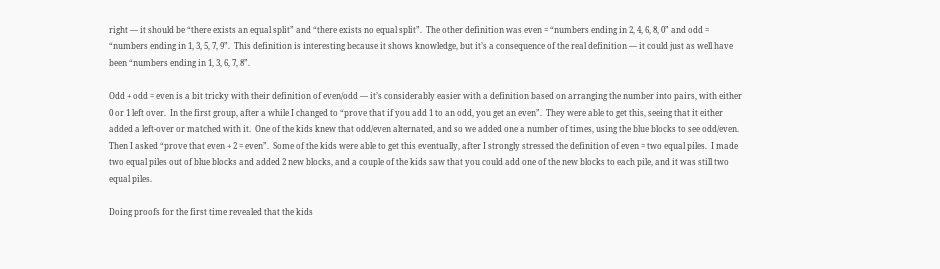right — it should be “there exists an equal split” and “there exists no equal split”.  The other definition was even = “numbers ending in 2, 4, 6, 8, 0” and odd = “numbers ending in 1, 3, 5, 7, 9”.  This definition is interesting because it shows knowledge, but it’s a consequence of the real definition — it could just as well have been “numbers ending in 1, 3, 6, 7, 8”.

Odd + odd = even is a bit tricky with their definition of even/odd — it’s considerably easier with a definition based on arranging the number into pairs, with either 0 or 1 left over.  In the first group, after a while I changed to “prove that if you add 1 to an odd, you get an even”.  They were able to get this, seeing that it either added a left-over or matched with it.  One of the kids knew that odd/even alternated, and so we added one a number of times, using the blue blocks to see odd/even.  Then I asked “prove that even + 2 = even”.  Some of the kids were able to get this eventually, after I strongly stressed the definition of even = two equal piles.  I made two equal piles out of blue blocks and added 2 new blocks, and a couple of the kids saw that you could add one of the new blocks to each pile, and it was still two equal piles.

Doing proofs for the first time revealed that the kids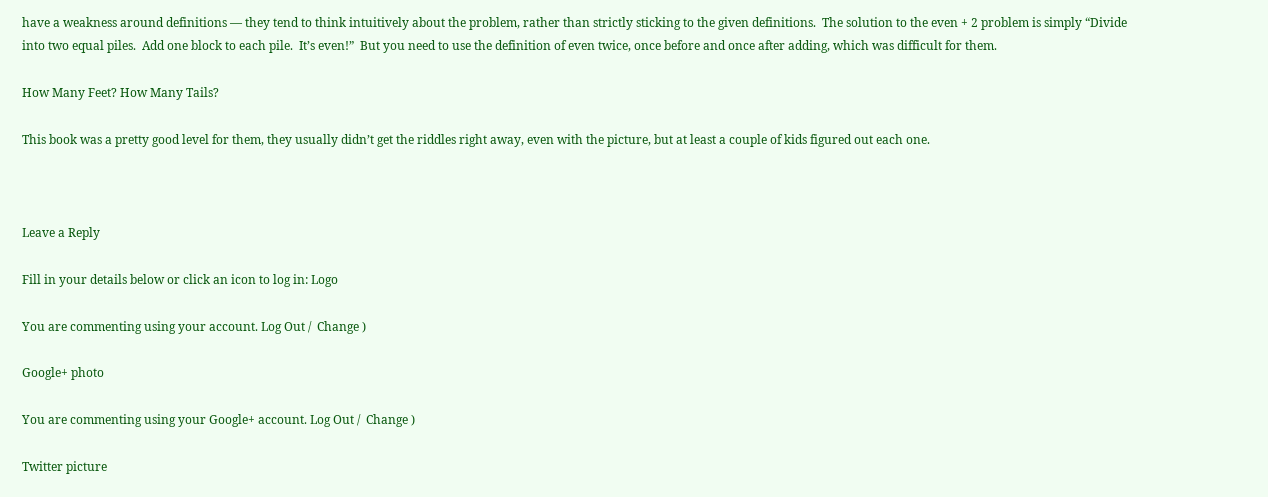have a weakness around definitions — they tend to think intuitively about the problem, rather than strictly sticking to the given definitions.  The solution to the even + 2 problem is simply “Divide into two equal piles.  Add one block to each pile.  It’s even!”  But you need to use the definition of even twice, once before and once after adding, which was difficult for them.

How Many Feet? How Many Tails?

This book was a pretty good level for them, they usually didn’t get the riddles right away, even with the picture, but at least a couple of kids figured out each one.



Leave a Reply

Fill in your details below or click an icon to log in: Logo

You are commenting using your account. Log Out /  Change )

Google+ photo

You are commenting using your Google+ account. Log Out /  Change )

Twitter picture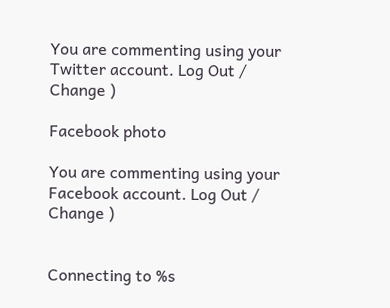You are commenting using your Twitter account. Log Out /  Change )

Facebook photo

You are commenting using your Facebook account. Log Out /  Change )


Connecting to %s